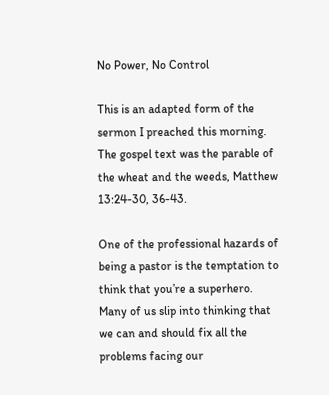No Power, No Control

This is an adapted form of the sermon I preached this morning. The gospel text was the parable of the wheat and the weeds, Matthew 13:24-30, 36-43.

One of the professional hazards of being a pastor is the temptation to think that you’re a superhero. Many of us slip into thinking that we can and should fix all the problems facing our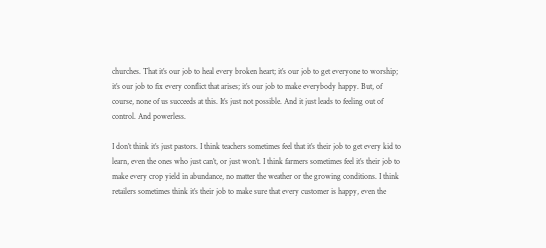churches. That it’s our job to heal every broken heart; it’s our job to get everyone to worship; it’s our job to fix every conflict that arises; it’s our job to make everybody happy. But, of course, none of us succeeds at this. It’s just not possible. And it just leads to feeling out of control. And powerless.

I don’t think it’s just pastors. I think teachers sometimes feel that it’s their job to get every kid to learn, even the ones who just can’t, or just won’t. I think farmers sometimes feel it’s their job to make every crop yield in abundance, no matter the weather or the growing conditions. I think retailers sometimes think it’s their job to make sure that every customer is happy, even the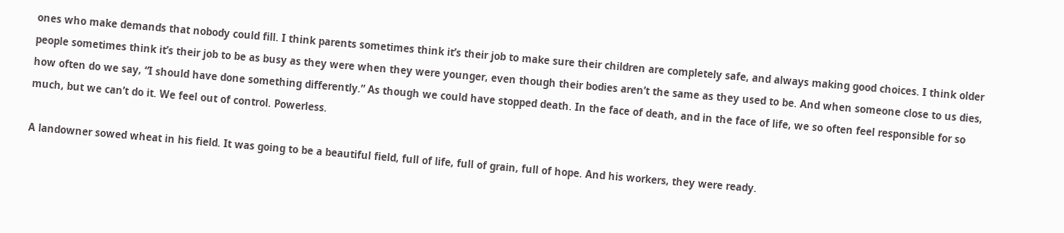ones who make demands that nobody could fill. I think parents sometimes think it’s their job to make sure their children are completely safe, and always making good choices. I think older people sometimes think it’s their job to be as busy as they were when they were younger, even though their bodies aren’t the same as they used to be. And when someone close to us dies, how often do we say, “I should have done something differently.” As though we could have stopped death. In the face of death, and in the face of life, we so often feel responsible for so much, but we can’t do it. We feel out of control. Powerless.

A landowner sowed wheat in his field. It was going to be a beautiful field, full of life, full of grain, full of hope. And his workers, they were ready.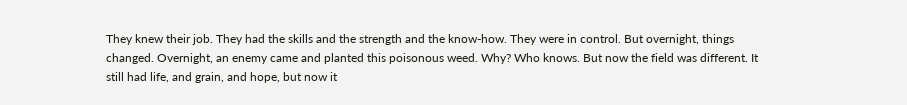They knew their job. They had the skills and the strength and the know-how. They were in control. But overnight, things changed. Overnight, an enemy came and planted this poisonous weed. Why? Who knows. But now the field was different. It still had life, and grain, and hope, but now it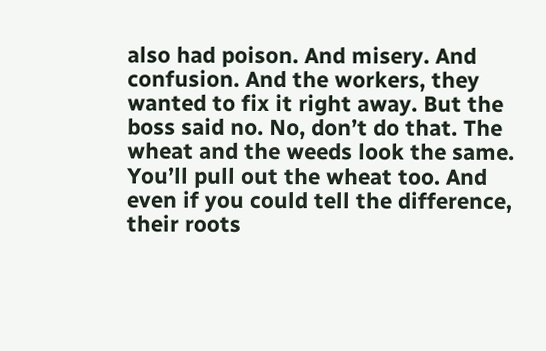also had poison. And misery. And confusion. And the workers, they wanted to fix it right away. But the boss said no. No, don’t do that. The wheat and the weeds look the same. You’ll pull out the wheat too. And even if you could tell the difference, their roots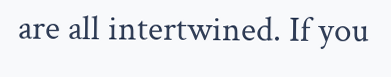are all intertwined. If you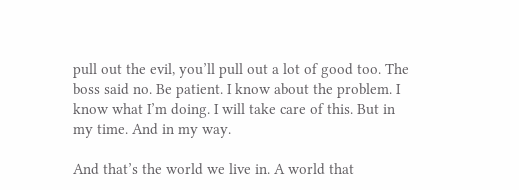pull out the evil, you’ll pull out a lot of good too. The boss said no. Be patient. I know about the problem. I know what I’m doing. I will take care of this. But in my time. And in my way.

And that’s the world we live in. A world that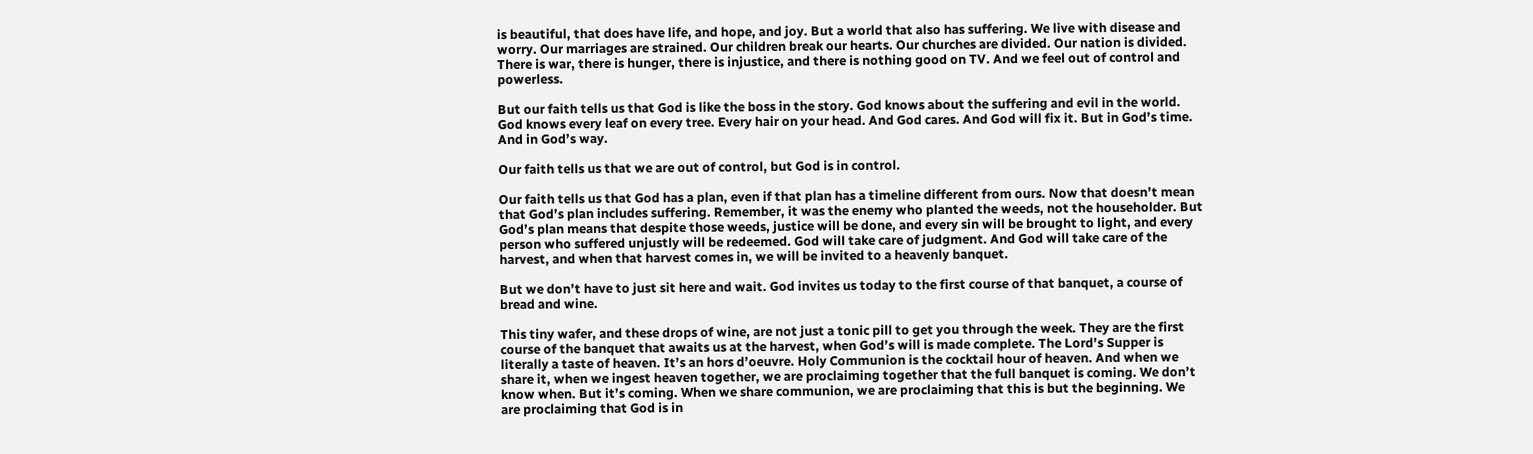is beautiful, that does have life, and hope, and joy. But a world that also has suffering. We live with disease and worry. Our marriages are strained. Our children break our hearts. Our churches are divided. Our nation is divided. There is war, there is hunger, there is injustice, and there is nothing good on TV. And we feel out of control and powerless.

But our faith tells us that God is like the boss in the story. God knows about the suffering and evil in the world. God knows every leaf on every tree. Every hair on your head. And God cares. And God will fix it. But in God’s time. And in God’s way.

Our faith tells us that we are out of control, but God is in control.

Our faith tells us that God has a plan, even if that plan has a timeline different from ours. Now that doesn’t mean that God’s plan includes suffering. Remember, it was the enemy who planted the weeds, not the householder. But God’s plan means that despite those weeds, justice will be done, and every sin will be brought to light, and every person who suffered unjustly will be redeemed. God will take care of judgment. And God will take care of the harvest, and when that harvest comes in, we will be invited to a heavenly banquet.

But we don’t have to just sit here and wait. God invites us today to the first course of that banquet, a course of bread and wine.

This tiny wafer, and these drops of wine, are not just a tonic pill to get you through the week. They are the first course of the banquet that awaits us at the harvest, when God’s will is made complete. The Lord’s Supper is literally a taste of heaven. It’s an hors d’oeuvre. Holy Communion is the cocktail hour of heaven. And when we share it, when we ingest heaven together, we are proclaiming together that the full banquet is coming. We don’t know when. But it’s coming. When we share communion, we are proclaiming that this is but the beginning. We are proclaiming that God is in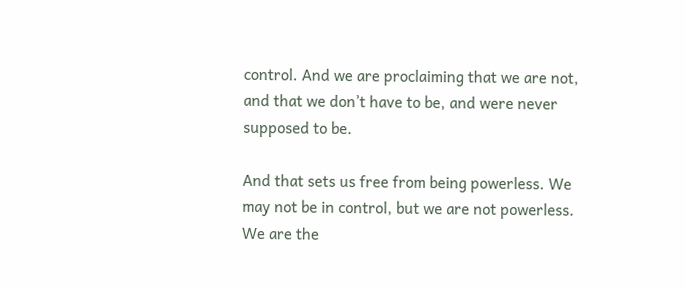control. And we are proclaiming that we are not, and that we don’t have to be, and were never supposed to be.

And that sets us free from being powerless. We may not be in control, but we are not powerless. We are the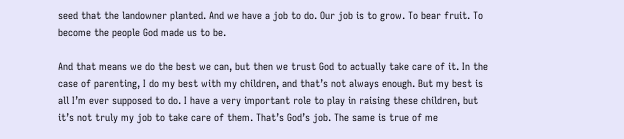seed that the landowner planted. And we have a job to do. Our job is to grow. To bear fruit. To become the people God made us to be.

And that means we do the best we can, but then we trust God to actually take care of it. In the case of parenting, I do my best with my children, and that’s not always enough. But my best is all I’m ever supposed to do. I have a very important role to play in raising these children, but it’s not truly my job to take care of them. That’s God’s job. The same is true of me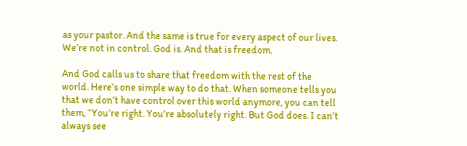as your pastor. And the same is true for every aspect of our lives. We’re not in control. God is. And that is freedom.

And God calls us to share that freedom with the rest of the world. Here’s one simple way to do that. When someone tells you that we don’t have control over this world anymore, you can tell them, “You’re right. You’re absolutely right. But God does. I can’t always see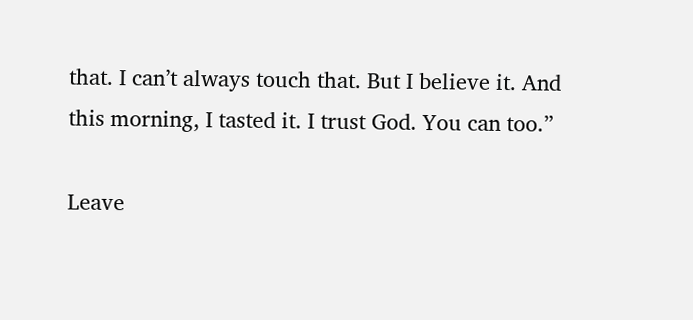that. I can’t always touch that. But I believe it. And this morning, I tasted it. I trust God. You can too.”

Leave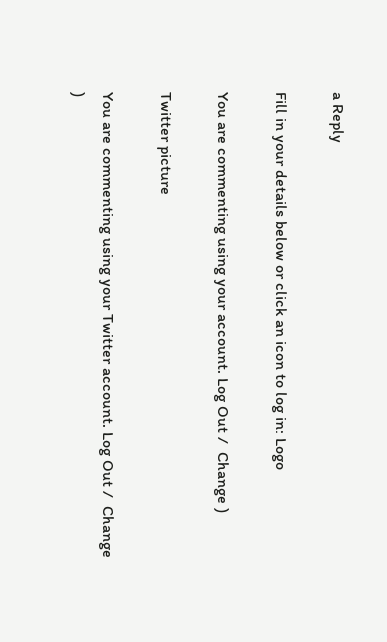a Reply

Fill in your details below or click an icon to log in: Logo

You are commenting using your account. Log Out /  Change )

Twitter picture

You are commenting using your Twitter account. Log Out /  Change )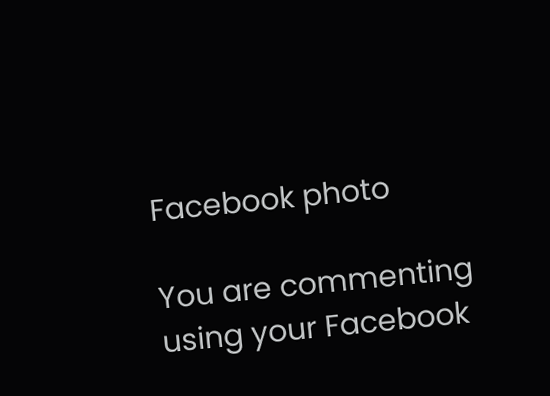Facebook photo

You are commenting using your Facebook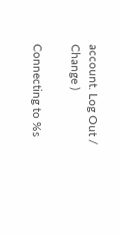account. Log Out /  Change )

Connecting to %s